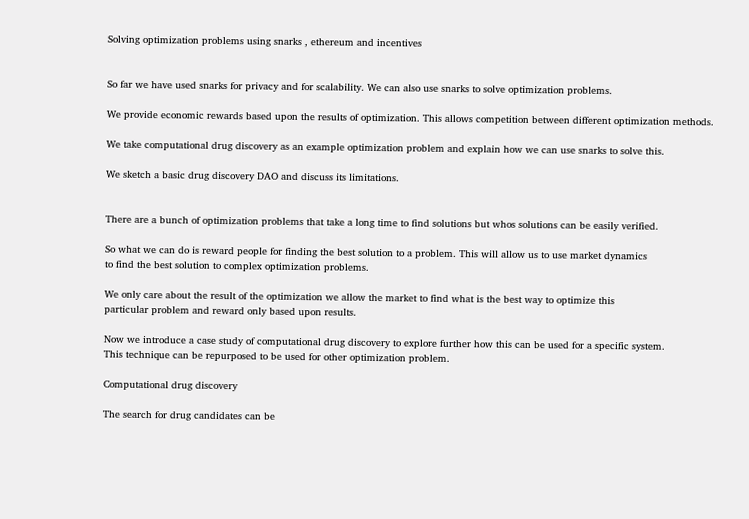Solving optimization problems using snarks , ethereum and incentives


So far we have used snarks for privacy and for scalability. We can also use snarks to solve optimization problems.

We provide economic rewards based upon the results of optimization. This allows competition between different optimization methods.

We take computational drug discovery as an example optimization problem and explain how we can use snarks to solve this.

We sketch a basic drug discovery DAO and discuss its limitations.


There are a bunch of optimization problems that take a long time to find solutions but whos solutions can be easily verified.

So what we can do is reward people for finding the best solution to a problem. This will allow us to use market dynamics
to find the best solution to complex optimization problems.

We only care about the result of the optimization we allow the market to find what is the best way to optimize this
particular problem and reward only based upon results.

Now we introduce a case study of computational drug discovery to explore further how this can be used for a specific system.
This technique can be repurposed to be used for other optimization problem.

Computational drug discovery

The search for drug candidates can be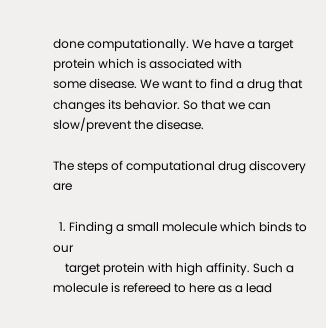done computationally. We have a target protein which is associated with
some disease. We want to find a drug that changes its behavior. So that we can slow/prevent the disease.

The steps of computational drug discovery are

  1. Finding a small molecule which binds to our
    target protein with high affinity. Such a molecule is refereed to here as a lead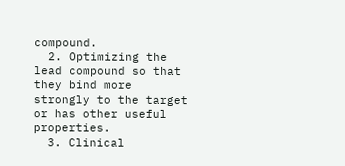compound.
  2. Optimizing the lead compound so that they bind more strongly to the target or has other useful properties.
  3. Clinical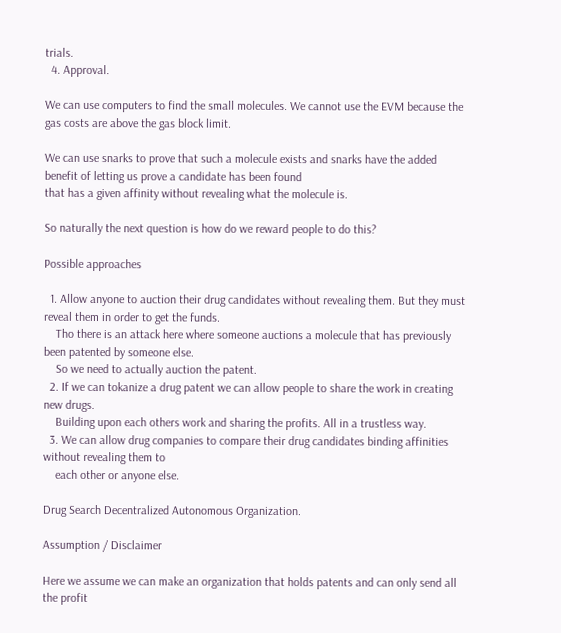trials.
  4. Approval.

We can use computers to find the small molecules. We cannot use the EVM because the gas costs are above the gas block limit.

We can use snarks to prove that such a molecule exists and snarks have the added benefit of letting us prove a candidate has been found
that has a given affinity without revealing what the molecule is.

So naturally the next question is how do we reward people to do this?

Possible approaches

  1. Allow anyone to auction their drug candidates without revealing them. But they must reveal them in order to get the funds.
    Tho there is an attack here where someone auctions a molecule that has previously been patented by someone else.
    So we need to actually auction the patent.
  2. If we can tokanize a drug patent we can allow people to share the work in creating new drugs.
    Building upon each others work and sharing the profits. All in a trustless way.
  3. We can allow drug companies to compare their drug candidates binding affinities without revealing them to
    each other or anyone else.

Drug Search Decentralized Autonomous Organization.

Assumption / Disclaimer

Here we assume we can make an organization that holds patents and can only send all the profit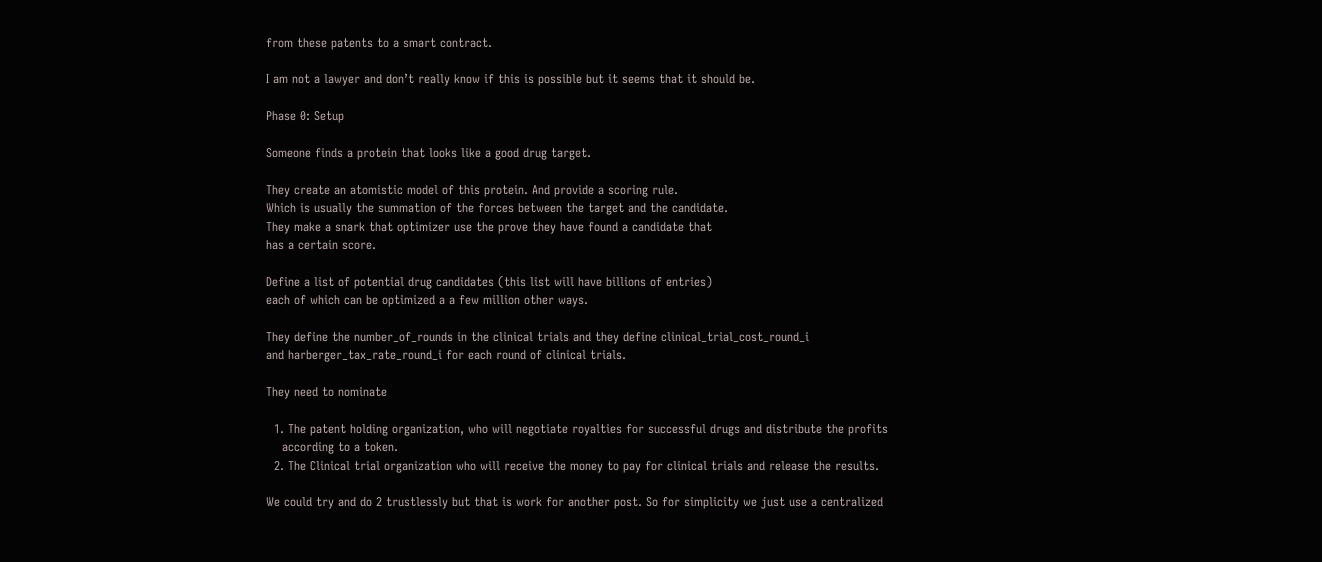from these patents to a smart contract.

I am not a lawyer and don’t really know if this is possible but it seems that it should be.

Phase 0: Setup

Someone finds a protein that looks like a good drug target.

They create an atomistic model of this protein. And provide a scoring rule.
Which is usually the summation of the forces between the target and the candidate.
They make a snark that optimizer use the prove they have found a candidate that
has a certain score.

Define a list of potential drug candidates (this list will have billions of entries)
each of which can be optimized a a few million other ways.

They define the number_of_rounds in the clinical trials and they define clinical_trial_cost_round_i
and harberger_tax_rate_round_i for each round of clinical trials.

They need to nominate

  1. The patent holding organization, who will negotiate royalties for successful drugs and distribute the profits
    according to a token.
  2. The Clinical trial organization who will receive the money to pay for clinical trials and release the results.

We could try and do 2 trustlessly but that is work for another post. So for simplicity we just use a centralized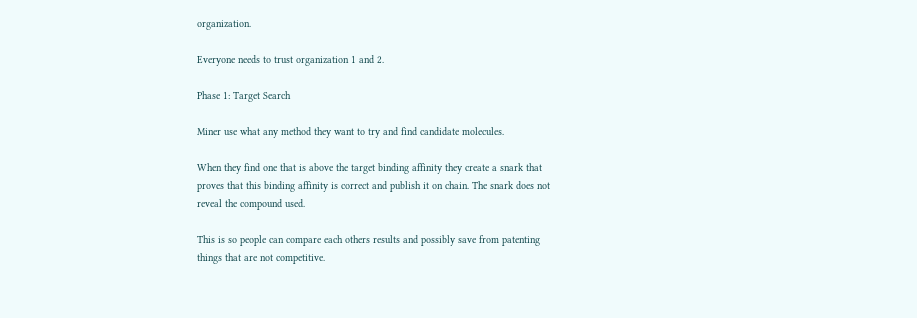organization.

Everyone needs to trust organization 1 and 2.

Phase 1: Target Search

Miner use what any method they want to try and find candidate molecules.

When they find one that is above the target binding affinity they create a snark that
proves that this binding affinity is correct and publish it on chain. The snark does not
reveal the compound used.

This is so people can compare each others results and possibly save from patenting
things that are not competitive.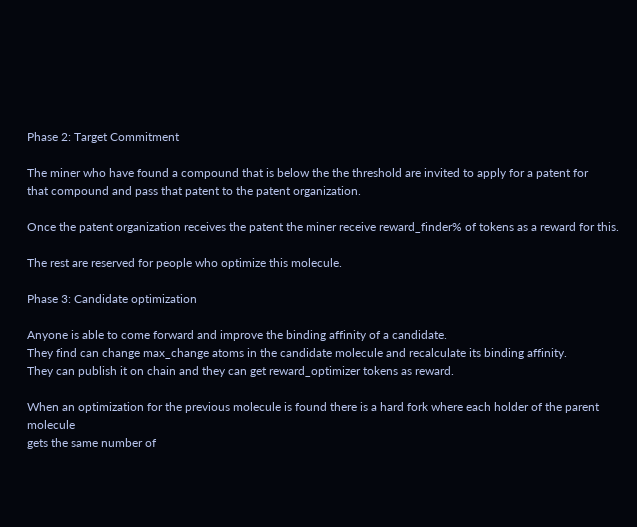Phase 2: Target Commitment

The miner who have found a compound that is below the the threshold are invited to apply for a patent for
that compound and pass that patent to the patent organization.

Once the patent organization receives the patent the miner receive reward_finder% of tokens as a reward for this.

The rest are reserved for people who optimize this molecule.

Phase 3: Candidate optimization

Anyone is able to come forward and improve the binding affinity of a candidate.
They find can change max_change atoms in the candidate molecule and recalculate its binding affinity.
They can publish it on chain and they can get reward_optimizer tokens as reward.

When an optimization for the previous molecule is found there is a hard fork where each holder of the parent molecule
gets the same number of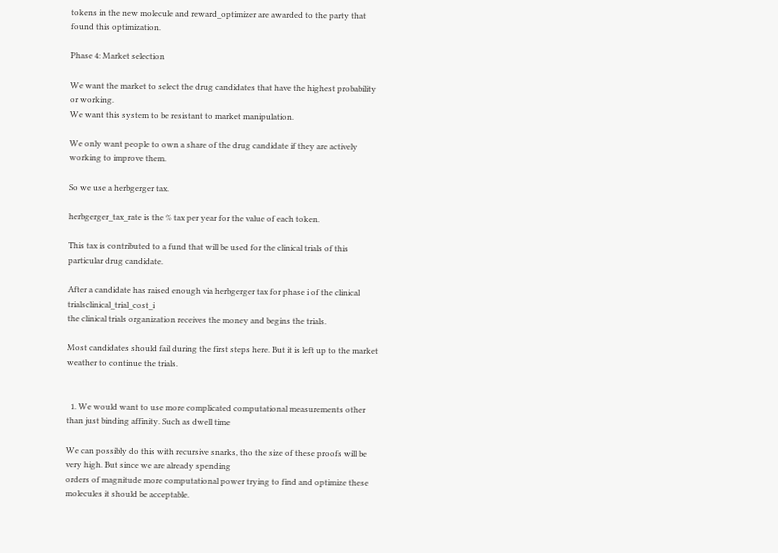tokens in the new molecule and reward_optimizer are awarded to the party that found this optimization.

Phase 4: Market selection

We want the market to select the drug candidates that have the highest probability or working.
We want this system to be resistant to market manipulation.

We only want people to own a share of the drug candidate if they are actively working to improve them.

So we use a herbgerger tax.

herbgerger_tax_rate is the % tax per year for the value of each token.

This tax is contributed to a fund that will be used for the clinical trials of this particular drug candidate.

After a candidate has raised enough via herbgerger tax for phase i of the clinical trialsclinical_trial_cost_i
the clinical trials organization receives the money and begins the trials.

Most candidates should fail during the first steps here. But it is left up to the market weather to continue the trials.


  1. We would want to use more complicated computational measurements other than just binding affinity. Such as dwell time

We can possibly do this with recursive snarks, tho the size of these proofs will be very high. But since we are already spending
orders of magnitude more computational power trying to find and optimize these molecules it should be acceptable.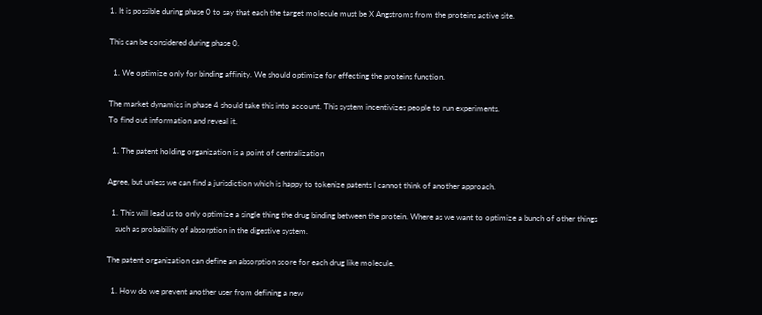1. It is possible during phase 0 to say that each the target molecule must be X Angstroms from the proteins active site.

This can be considered during phase 0.

  1. We optimize only for binding affinity. We should optimize for effecting the proteins function.

The market dynamics in phase 4 should take this into account. This system incentivizes people to run experiments.
To find out information and reveal it.

  1. The patent holding organization is a point of centralization

Agree, but unless we can find a jurisdiction which is happy to tokenize patents I cannot think of another approach.

  1. This will lead us to only optimize a single thing the drug binding between the protein. Where as we want to optimize a bunch of other things
    such as probability of absorption in the digestive system.

The patent organization can define an absorption score for each drug like molecule.

  1. How do we prevent another user from defining a new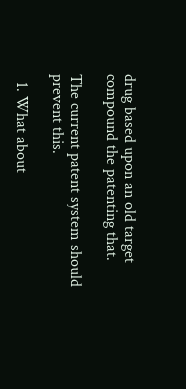drug based upon an old target compound the patenting that.

The current patent system should prevent this.

  1. What about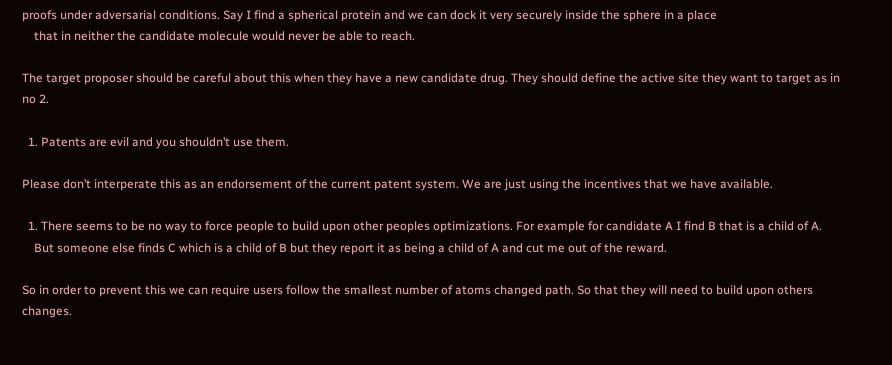proofs under adversarial conditions. Say I find a spherical protein and we can dock it very securely inside the sphere in a place
    that in neither the candidate molecule would never be able to reach.

The target proposer should be careful about this when they have a new candidate drug. They should define the active site they want to target as in no 2.

  1. Patents are evil and you shouldn’t use them.

Please don’t interperate this as an endorsement of the current patent system. We are just using the incentives that we have available.

  1. There seems to be no way to force people to build upon other peoples optimizations. For example for candidate A I find B that is a child of A.
    But someone else finds C which is a child of B but they report it as being a child of A and cut me out of the reward.

So in order to prevent this we can require users follow the smallest number of atoms changed path. So that they will need to build upon others changes.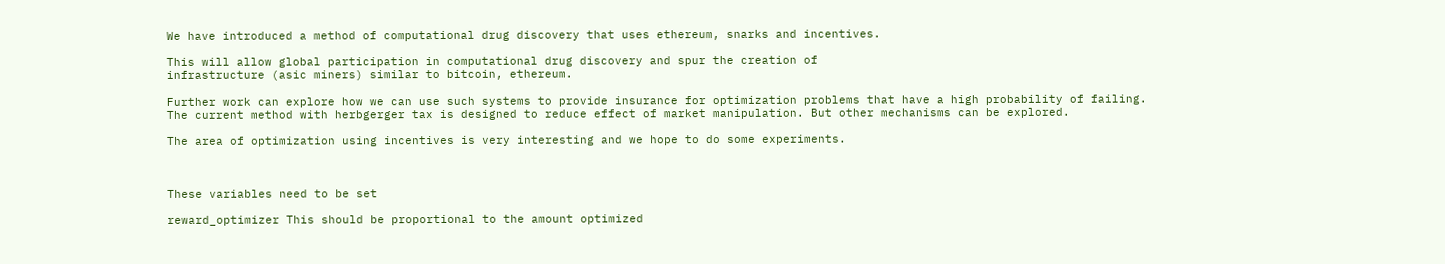We have introduced a method of computational drug discovery that uses ethereum, snarks and incentives.

This will allow global participation in computational drug discovery and spur the creation of
infrastructure (asic miners) similar to bitcoin, ethereum.

Further work can explore how we can use such systems to provide insurance for optimization problems that have a high probability of failing.
The current method with herbgerger tax is designed to reduce effect of market manipulation. But other mechanisms can be explored.

The area of optimization using incentives is very interesting and we hope to do some experiments.



These variables need to be set

reward_optimizer This should be proportional to the amount optimized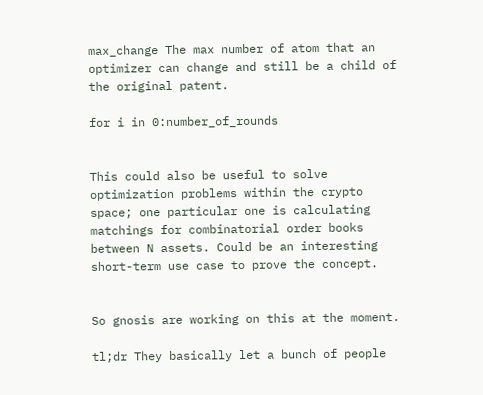max_change The max number of atom that an optimizer can change and still be a child of the original patent.

for i in 0:number_of_rounds


This could also be useful to solve optimization problems within the crypto space; one particular one is calculating matchings for combinatorial order books between N assets. Could be an interesting short-term use case to prove the concept.


So gnosis are working on this at the moment.

tl;dr They basically let a bunch of people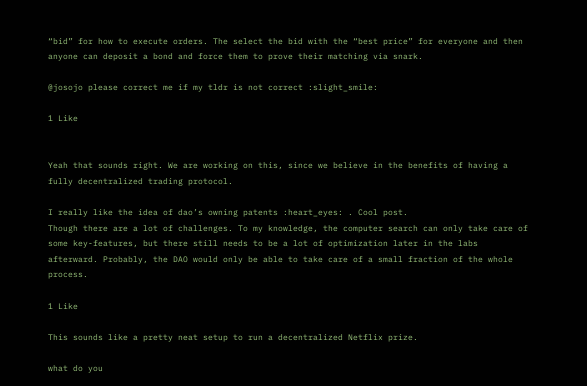“bid” for how to execute orders. The select the bid with the “best price” for everyone and then anyone can deposit a bond and force them to prove their matching via snark.

@josojo please correct me if my tldr is not correct :slight_smile:

1 Like


Yeah that sounds right. We are working on this, since we believe in the benefits of having a fully decentralized trading protocol.

I really like the idea of dao’s owning patents :heart_eyes: . Cool post.
Though there are a lot of challenges. To my knowledge, the computer search can only take care of some key-features, but there still needs to be a lot of optimization later in the labs afterward. Probably, the DAO would only be able to take care of a small fraction of the whole process.

1 Like

This sounds like a pretty neat setup to run a decentralized Netflix prize.

what do you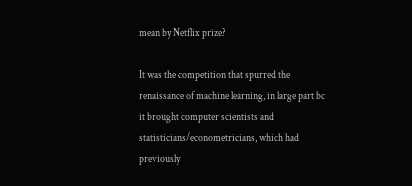mean by Netflix prize?

It was the competition that spurred the renaissance of machine learning, in large part bc it brought computer scientists and statisticians/econometricians, which had previously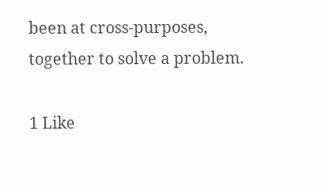been at cross-purposes, together to solve a problem.

1 Like